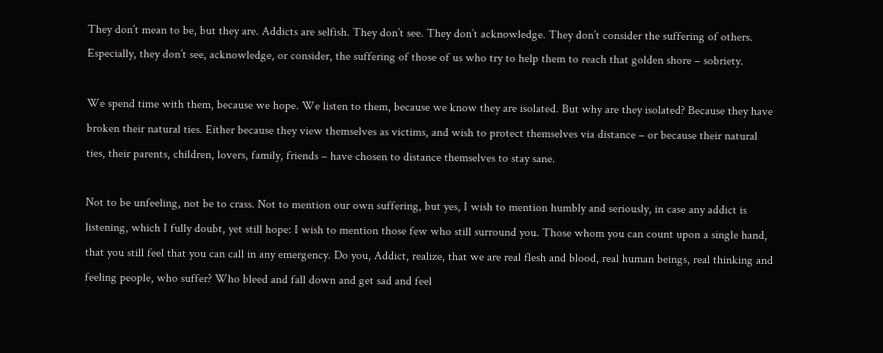They don’t mean to be, but they are. Addicts are selfish. They don’t see. They don’t acknowledge. They don’t consider the suffering of others. Especially, they don’t see, acknowledge, or consider, the suffering of those of us who try to help them to reach that golden shore – sobriety.

We spend time with them, because we hope. We listen to them, because we know they are isolated. But why are they isolated? Because they have broken their natural ties. Either because they view themselves as victims, and wish to protect themselves via distance – or because their natural ties, their parents, children, lovers, family, friends – have chosen to distance themselves to stay sane.

Not to be unfeeling, not be to crass. Not to mention our own suffering, but yes, I wish to mention humbly and seriously, in case any addict is listening, which I fully doubt, yet still hope: I wish to mention those few who still surround you. Those whom you can count upon a single hand, that you still feel that you can call in any emergency. Do you, Addict, realize, that we are real flesh and blood, real human beings, real thinking and feeling people, who suffer? Who bleed and fall down and get sad and feel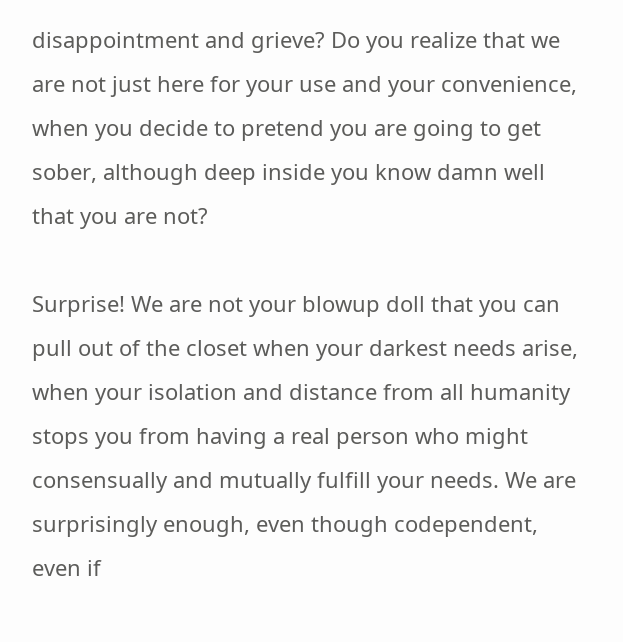disappointment and grieve? Do you realize that we are not just here for your use and your convenience, when you decide to pretend you are going to get sober, although deep inside you know damn well that you are not?

Surprise! We are not your blowup doll that you can pull out of the closet when your darkest needs arise, when your isolation and distance from all humanity stops you from having a real person who might consensually and mutually fulfill your needs. We are surprisingly enough, even though codependent, even if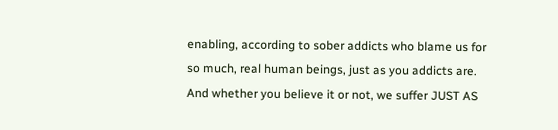enabling, according to sober addicts who blame us for so much, real human beings, just as you addicts are. And whether you believe it or not, we suffer JUST AS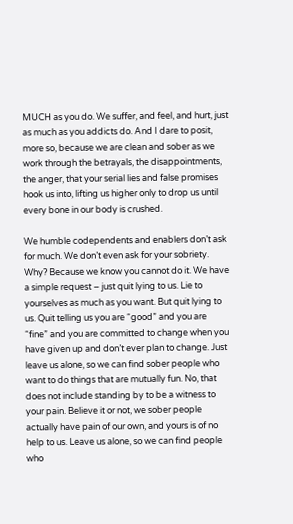MUCH as you do. We suffer, and feel, and hurt, just as much as you addicts do. And I dare to posit, more so, because we are clean and sober as we work through the betrayals, the disappointments, the anger, that your serial lies and false promises hook us into, lifting us higher only to drop us until every bone in our body is crushed.

We humble codependents and enablers don’t ask for much. We don’t even ask for your sobriety. Why? Because we know you cannot do it. We have a simple request – just quit lying to us. Lie to yourselves as much as you want. But quit lying to us. Quit telling us you are “good” and you are “fine” and you are committed to change when you have given up and don’t ever plan to change. Just leave us alone, so we can find sober people who want to do things that are mutually fun. No, that does not include standing by to be a witness to your pain. Believe it or not, we sober people actually have pain of our own, and yours is of no help to us. Leave us alone, so we can find people who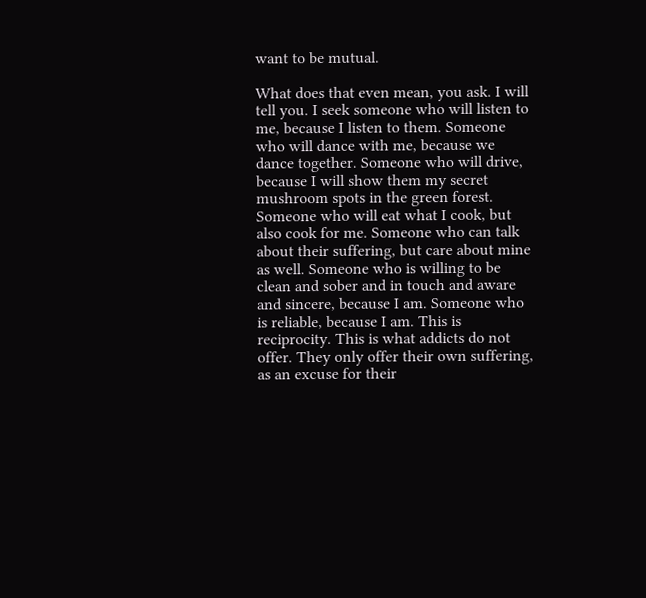want to be mutual.

What does that even mean, you ask. I will tell you. I seek someone who will listen to me, because I listen to them. Someone who will dance with me, because we dance together. Someone who will drive, because I will show them my secret mushroom spots in the green forest. Someone who will eat what I cook, but also cook for me. Someone who can talk about their suffering, but care about mine as well. Someone who is willing to be clean and sober and in touch and aware and sincere, because I am. Someone who is reliable, because I am. This is reciprocity. This is what addicts do not offer. They only offer their own suffering, as an excuse for their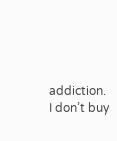addiction. I don’t buy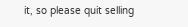it, so please quit selling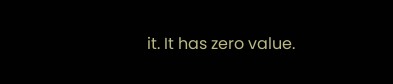it. It has zero value.